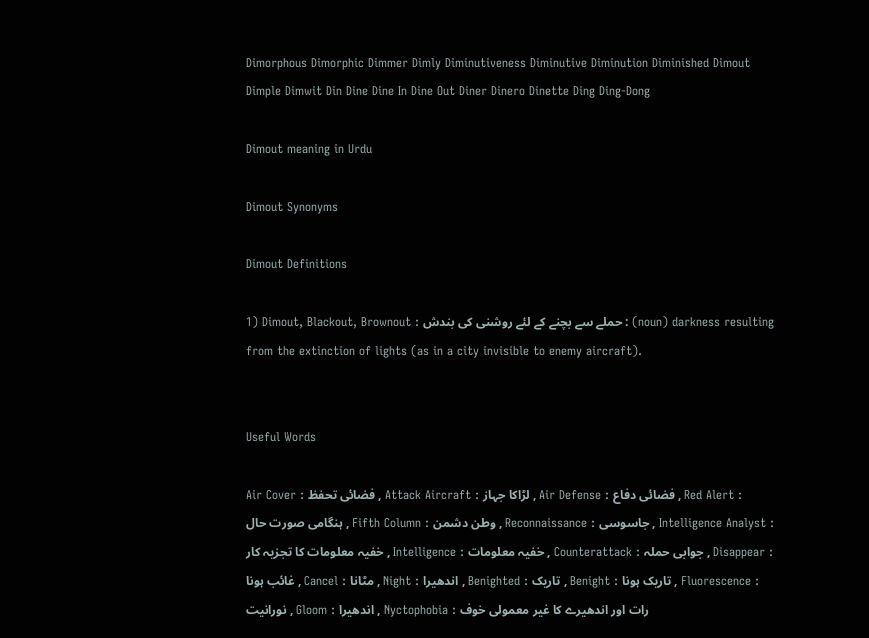Dimorphous Dimorphic Dimmer Dimly Diminutiveness Diminutive Diminution Diminished Dimout Dimple Dimwit Din Dine Dine In Dine Out Diner Dinero Dinette Ding Ding-Dong

Dimout meaning in Urdu

Dimout Synonyms

Dimout Definitions

1) Dimout, Blackout, Brownout : حملے سے بچنے کے لئے روشنی کی بندش : (noun) darkness resulting from the extinction of lights (as in a city invisible to enemy aircraft).


Useful Words

Air Cover : فضائی تحفظ , Attack Aircraft : لڑاکا جہاز , Air Defense : فضائی دفاع , Red Alert : ہنگامی صورت حال , Fifth Column : وطن دشمن , Reconnaissance : جاسوسی , Intelligence Analyst : خفیہ معلومات کا تجزیہ کار , Intelligence : خفیہ معلومات , Counterattack : جوابی حملہ , Disappear : غائب ہونا , Cancel : مٹانا , Night : اندھیرا , Benighted : تاریک , Benight : تاریک ہونا , Fluorescence : نورانیت , Gloom : اندھیرا , Nyctophobia : رات اور اندھیرے کا غیر معمولی خوف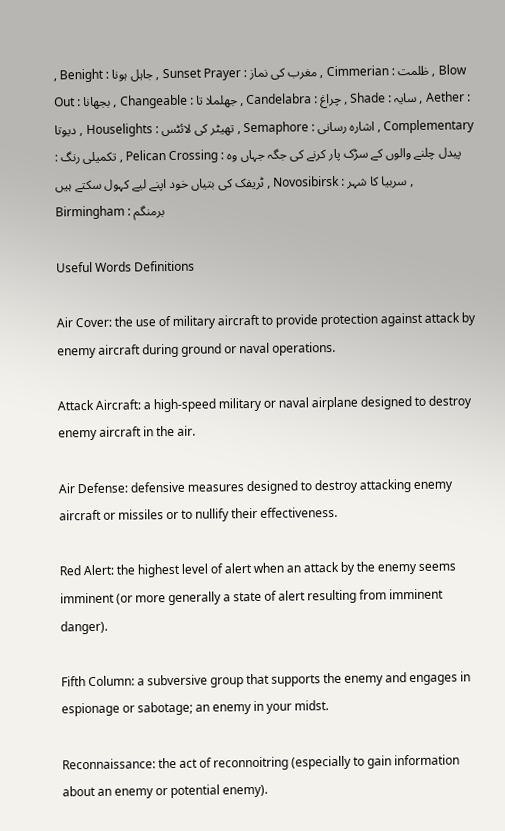, Benight : جاہل ہونا , Sunset Prayer : مغرب کی نماز , Cimmerian : ظلمت , Blow Out : بجھانا , Changeable : جھلملا تا , Candelabra : چراغ , Shade : سایہ , Aether : دیوتا , Houselights : تھیٹر کی لائٹس , Semaphore : اشارہ رسانی , Complementary : تکمیلی رنگ , Pelican Crossing : پیدل چلنے والوں کے سڑک پار کرنے کی جگہ جہاں وہ ٹریفک کی بتیاں خود اپنے لیے کہول سکتے ہیں , Novosibirsk : سربیا کا شہر , Birmingham : برمنگم

Useful Words Definitions

Air Cover: the use of military aircraft to provide protection against attack by enemy aircraft during ground or naval operations.

Attack Aircraft: a high-speed military or naval airplane designed to destroy enemy aircraft in the air.

Air Defense: defensive measures designed to destroy attacking enemy aircraft or missiles or to nullify their effectiveness.

Red Alert: the highest level of alert when an attack by the enemy seems imminent (or more generally a state of alert resulting from imminent danger).

Fifth Column: a subversive group that supports the enemy and engages in espionage or sabotage; an enemy in your midst.

Reconnaissance: the act of reconnoitring (especially to gain information about an enemy or potential enemy).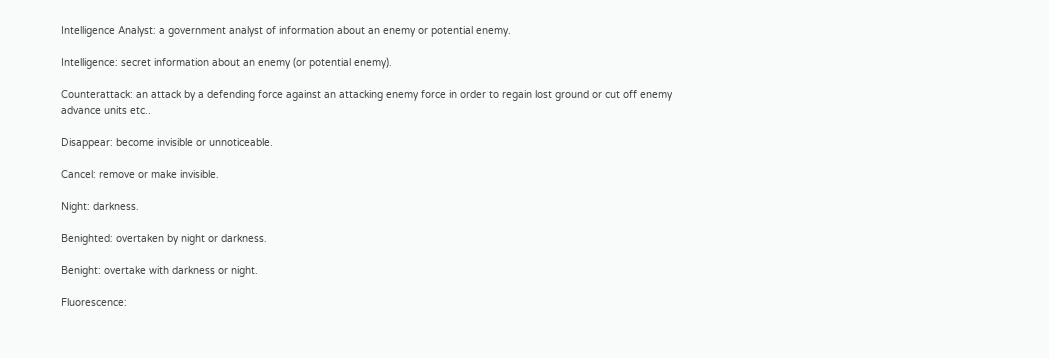Intelligence Analyst: a government analyst of information about an enemy or potential enemy.

Intelligence: secret information about an enemy (or potential enemy).

Counterattack: an attack by a defending force against an attacking enemy force in order to regain lost ground or cut off enemy advance units etc..

Disappear: become invisible or unnoticeable.

Cancel: remove or make invisible.

Night: darkness.

Benighted: overtaken by night or darkness.

Benight: overtake with darkness or night.

Fluorescence: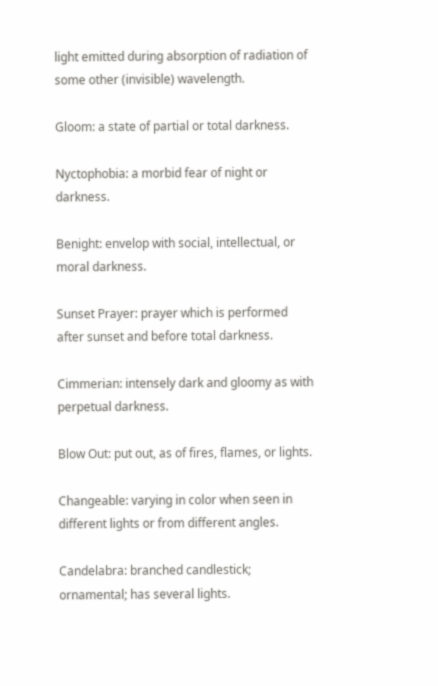light emitted during absorption of radiation of some other (invisible) wavelength.

Gloom: a state of partial or total darkness.

Nyctophobia: a morbid fear of night or darkness.

Benight: envelop with social, intellectual, or moral darkness.

Sunset Prayer: prayer which is performed after sunset and before total darkness.

Cimmerian: intensely dark and gloomy as with perpetual darkness.

Blow Out: put out, as of fires, flames, or lights.

Changeable: varying in color when seen in different lights or from different angles.

Candelabra: branched candlestick; ornamental; has several lights.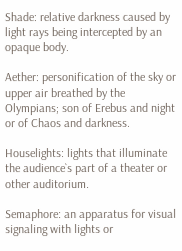Shade: relative darkness caused by light rays being intercepted by an opaque body.

Aether: personification of the sky or upper air breathed by the Olympians; son of Erebus and night or of Chaos and darkness.

Houselights: lights that illuminate the audience`s part of a theater or other auditorium.

Semaphore: an apparatus for visual signaling with lights or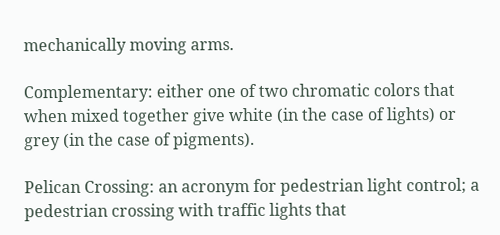mechanically moving arms.

Complementary: either one of two chromatic colors that when mixed together give white (in the case of lights) or grey (in the case of pigments).

Pelican Crossing: an acronym for pedestrian light control; a pedestrian crossing with traffic lights that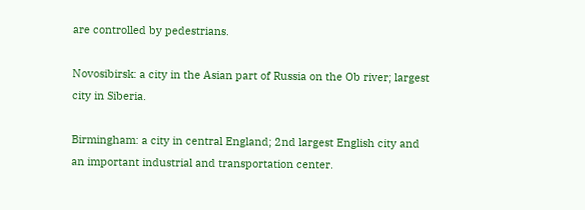are controlled by pedestrians.

Novosibirsk: a city in the Asian part of Russia on the Ob river; largest city in Siberia.

Birmingham: a city in central England; 2nd largest English city and an important industrial and transportation center.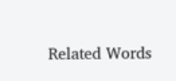Related Words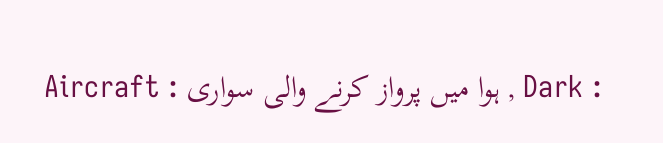Aircraft : ہوا میں پرواز کرنے والی سواری , Dark :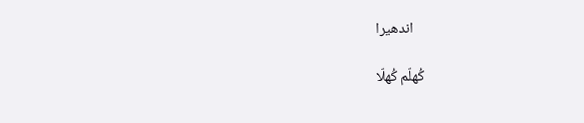اندھیرا

کُھلّم کُھلّا